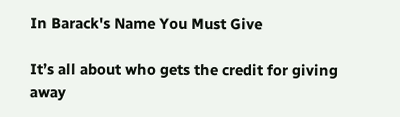In Barack's Name You Must Give

It’s all about who gets the credit for giving away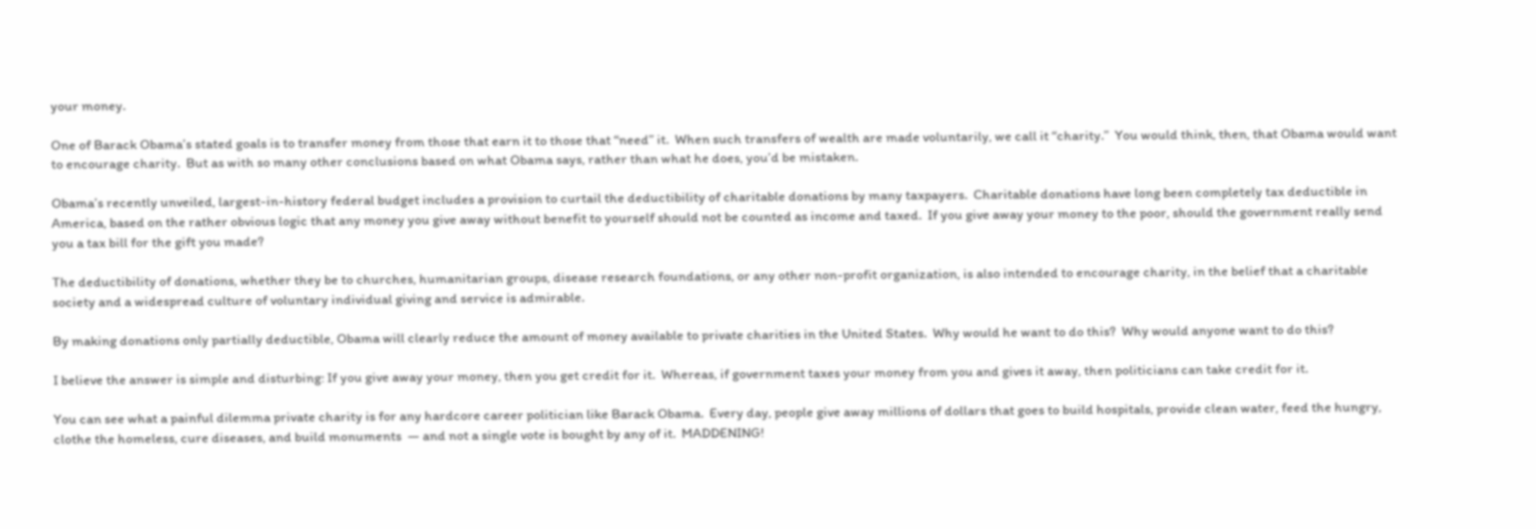your money.

One of Barack Obama’s stated goals is to transfer money from those that earn it to those that “need” it.  When such transfers of wealth are made voluntarily, we call it “charity.”  You would think, then, that Obama would want to encourage charity.  But as with so many other conclusions based on what Obama says, rather than what he does, you’d be mistaken.

Obama’s recently unveiled, largest-in-history federal budget includes a provision to curtail the deductibility of charitable donations by many taxpayers.  Charitable donations have long been completely tax deductible in America, based on the rather obvious logic that any money you give away without benefit to yourself should not be counted as income and taxed.  If you give away your money to the poor, should the government really send you a tax bill for the gift you made?

The deductibility of donations, whether they be to churches, humanitarian groups, disease research foundations, or any other non-profit organization, is also intended to encourage charity, in the belief that a charitable society and a widespread culture of voluntary individual giving and service is admirable.

By making donations only partially deductible, Obama will clearly reduce the amount of money available to private charities in the United States.  Why would he want to do this?  Why would anyone want to do this?

I believe the answer is simple and disturbing: If you give away your money, then you get credit for it.  Whereas, if government taxes your money from you and gives it away, then politicians can take credit for it.

You can see what a painful dilemma private charity is for any hardcore career politician like Barack Obama.  Every day, people give away millions of dollars that goes to build hospitals, provide clean water, feed the hungry, clothe the homeless, cure diseases, and build monuments  — and not a single vote is bought by any of it.  MADDENING!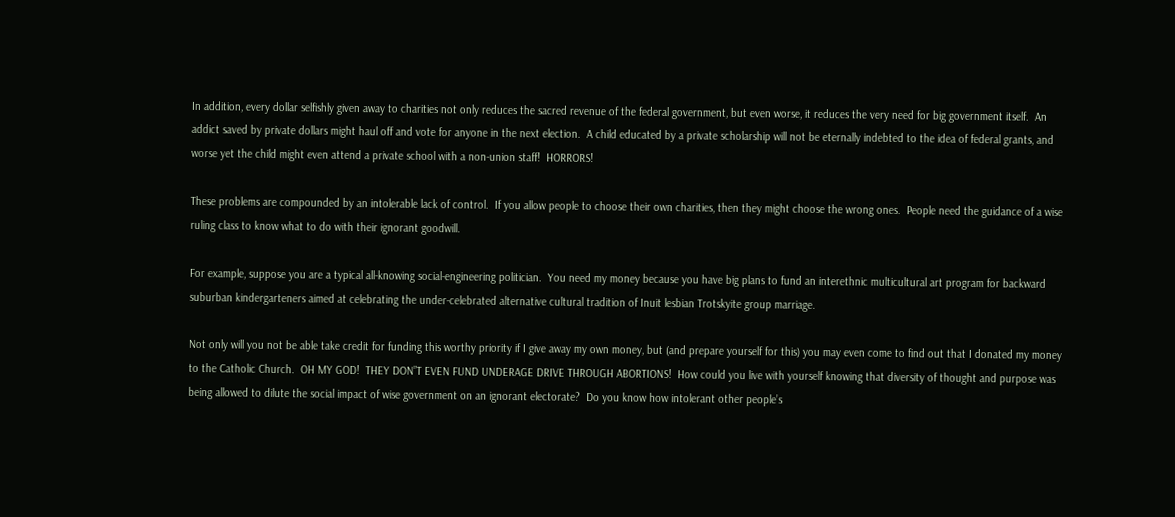In addition, every dollar selfishly given away to charities not only reduces the sacred revenue of the federal government, but even worse, it reduces the very need for big government itself.  An addict saved by private dollars might haul off and vote for anyone in the next election.  A child educated by a private scholarship will not be eternally indebted to the idea of federal grants, and worse yet the child might even attend a private school with a non-union staff!  HORRORS!

These problems are compounded by an intolerable lack of control.  If you allow people to choose their own charities, then they might choose the wrong ones.  People need the guidance of a wise ruling class to know what to do with their ignorant goodwill.

For example, suppose you are a typical all-knowing social-engineering politician.  You need my money because you have big plans to fund an interethnic multicultural art program for backward suburban kindergarteners aimed at celebrating the under-celebrated alternative cultural tradition of Inuit lesbian Trotskyite group marriage.

Not only will you not be able take credit for funding this worthy priority if I give away my own money, but (and prepare yourself for this) you may even come to find out that I donated my money to the Catholic Church.  OH MY GOD!  THEY DON”T EVEN FUND UNDERAGE DRIVE THROUGH ABORTIONS!  How could you live with yourself knowing that diversity of thought and purpose was being allowed to dilute the social impact of wise government on an ignorant electorate?  Do you know how intolerant other people’s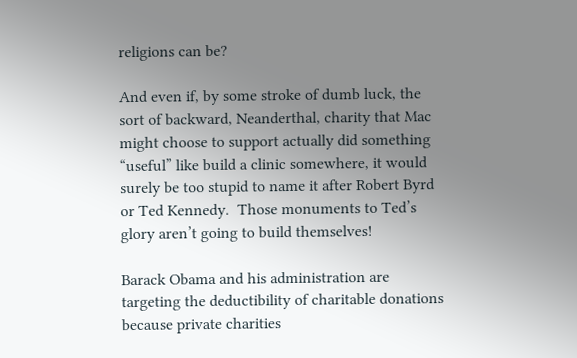religions can be?

And even if, by some stroke of dumb luck, the sort of backward, Neanderthal, charity that Mac might choose to support actually did something “useful” like build a clinic somewhere, it would surely be too stupid to name it after Robert Byrd or Ted Kennedy.  Those monuments to Ted’s glory aren’t going to build themselves!

Barack Obama and his administration are targeting the deductibility of charitable donations because private charities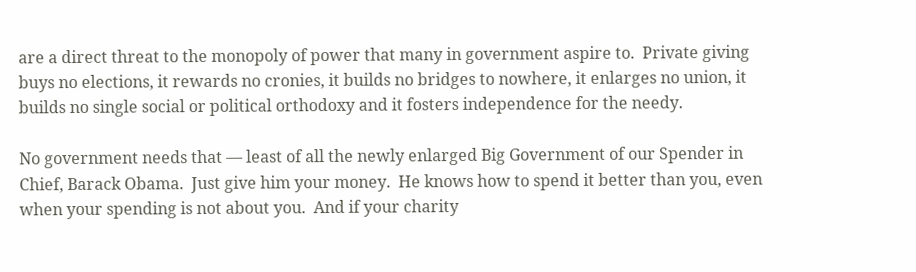are a direct threat to the monopoly of power that many in government aspire to.  Private giving buys no elections, it rewards no cronies, it builds no bridges to nowhere, it enlarges no union, it builds no single social or political orthodoxy and it fosters independence for the needy.

No government needs that — least of all the newly enlarged Big Government of our Spender in Chief, Barack Obama.  Just give him your money.  He knows how to spend it better than you, even when your spending is not about you.  And if your charity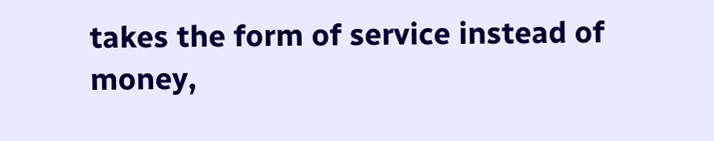takes the form of service instead of money,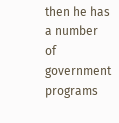then he has a number of government programs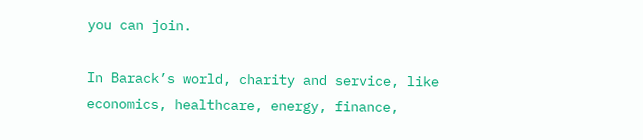you can join.

In Barack’s world, charity and service, like economics, healthcare, energy, finance,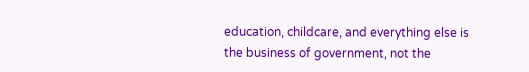education, childcare, and everything else is the business of government, not the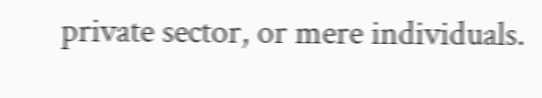private sector, or mere individuals.